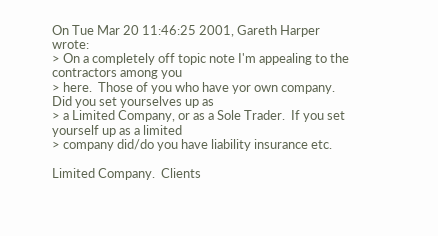On Tue Mar 20 11:46:25 2001, Gareth Harper wrote:
> On a completely off topic note I'm appealing to the contractors among you
> here.  Those of you who have yor own company.  Did you set yourselves up as
> a Limited Company, or as a Sole Trader.  If you set yourself up as a limited
> company did/do you have liability insurance etc.

Limited Company.  Clients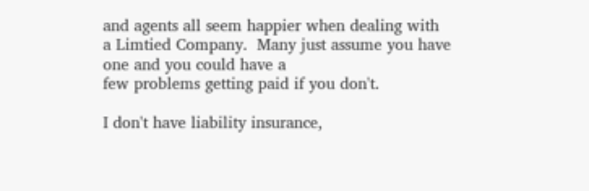and agents all seem happier when dealing with
a Limtied Company.  Many just assume you have one and you could have a
few problems getting paid if you don't.

I don't have liability insurance,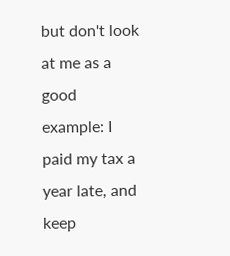but don't look at me as a good
example: I paid my tax a year late, and keep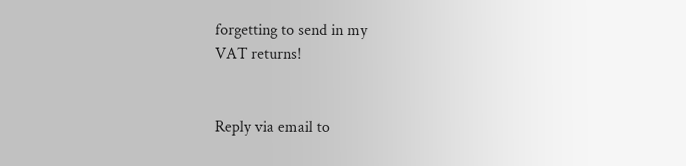forgetting to send in my
VAT returns!


Reply via email to